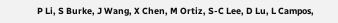P Li, S Burke, J Wang, X Chen, M Ortiz, S-C Lee, D Lu, L Campos,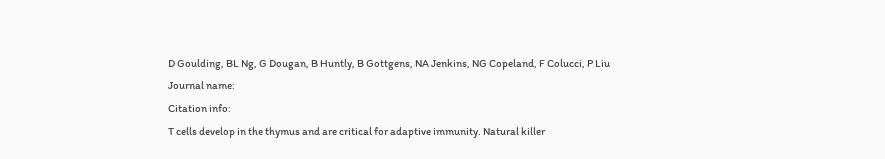D Goulding, BL Ng, G Dougan, B Huntly, B Gottgens, NA Jenkins, NG Copeland, F Colucci, P Liu
Journal name:
Citation info:
T cells develop in the thymus and are critical for adaptive immunity. Natural killer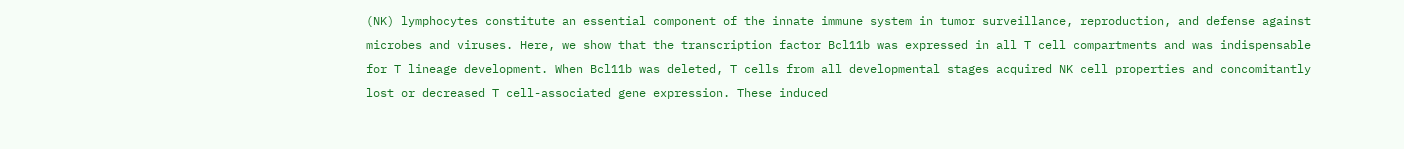(NK) lymphocytes constitute an essential component of the innate immune system in tumor surveillance, reproduction, and defense against microbes and viruses. Here, we show that the transcription factor Bcl11b was expressed in all T cell compartments and was indispensable for T lineage development. When Bcl11b was deleted, T cells from all developmental stages acquired NK cell properties and concomitantly lost or decreased T cell-associated gene expression. These induced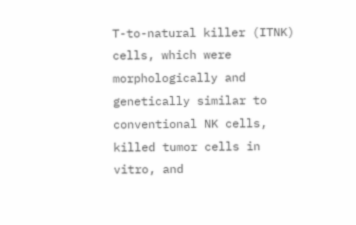T-to-natural killer (ITNK) cells, which were morphologically and genetically similar to conventional NK cells, killed tumor cells in vitro, and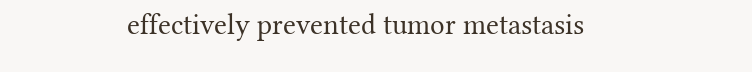effectively prevented tumor metastasis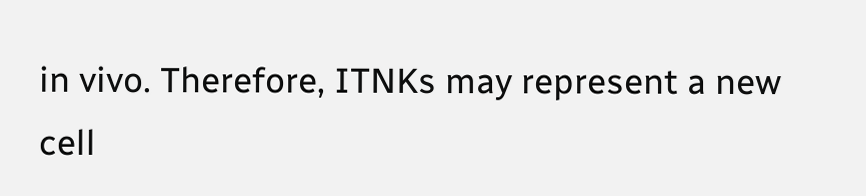in vivo. Therefore, ITNKs may represent a new cell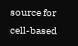source for cell-based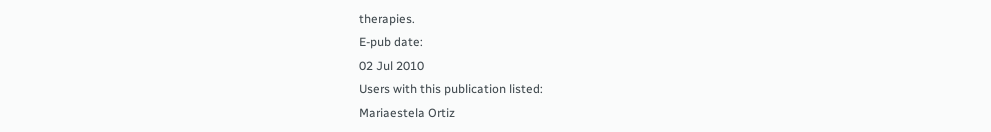therapies.
E-pub date:
02 Jul 2010
Users with this publication listed:
Mariaestela Ortiz